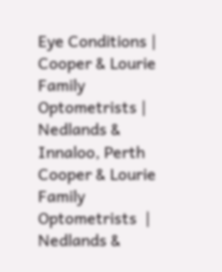Eye Conditions | Cooper & Lourie Family Optometrists | Nedlands & Innaloo, Perth
Cooper & Lourie Family Optometrists  |  Nedlands &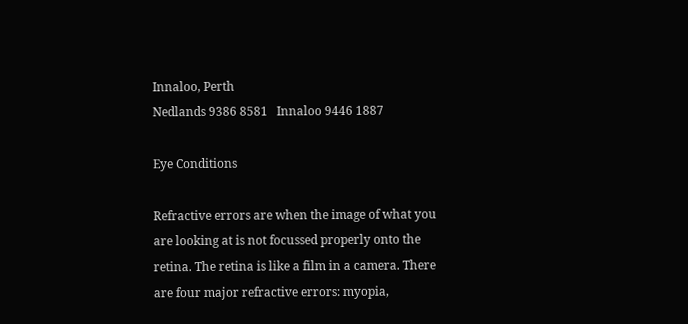Innaloo, Perth
Nedlands 9386 8581   Innaloo 9446 1887

Eye Conditions

Refractive errors are when the image of what you are looking at is not focussed properly onto the retina. The retina is like a film in a camera. There are four major refractive errors: myopia,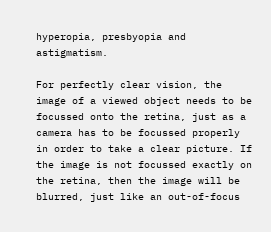hyperopia, presbyopia and astigmatism.

For perfectly clear vision, the image of a viewed object needs to be focussed onto the retina, just as a camera has to be focussed properly in order to take a clear picture. If the image is not focussed exactly on the retina, then the image will be blurred, just like an out-of-focus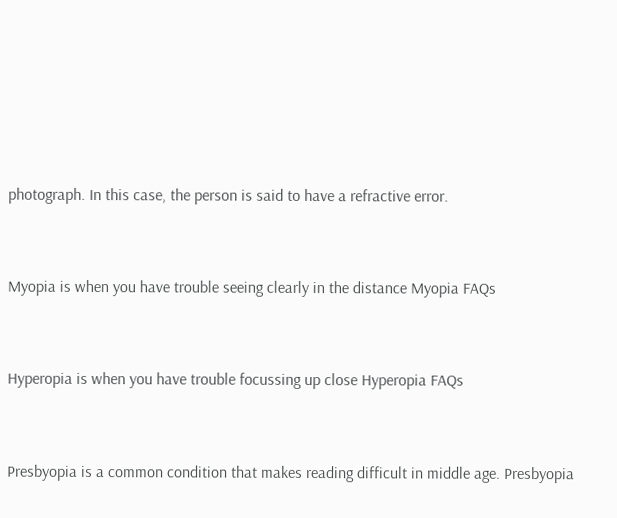photograph. In this case, the person is said to have a refractive error.


Myopia is when you have trouble seeing clearly in the distance Myopia FAQs


Hyperopia is when you have trouble focussing up close Hyperopia FAQs


Presbyopia is a common condition that makes reading difficult in middle age. Presbyopia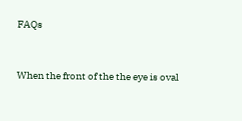FAQs


When the front of the the eye is oval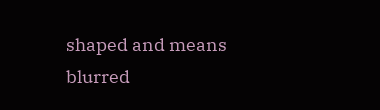shaped and means blurred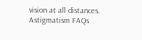vision at all distances. Astigmatism FAQs